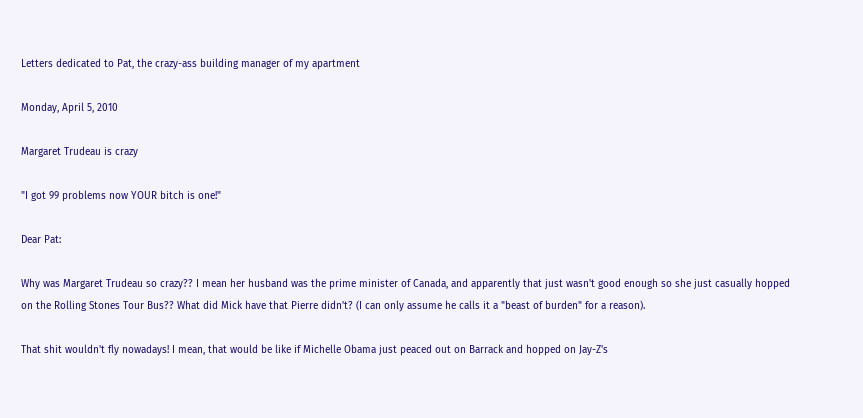Letters dedicated to Pat, the crazy-ass building manager of my apartment

Monday, April 5, 2010

Margaret Trudeau is crazy

"I got 99 problems now YOUR bitch is one!"

Dear Pat:

Why was Margaret Trudeau so crazy?? I mean her husband was the prime minister of Canada, and apparently that just wasn't good enough so she just casually hopped on the Rolling Stones Tour Bus?? What did Mick have that Pierre didn't? (I can only assume he calls it a "beast of burden" for a reason).

That shit wouldn't fly nowadays! I mean, that would be like if Michelle Obama just peaced out on Barrack and hopped on Jay-Z's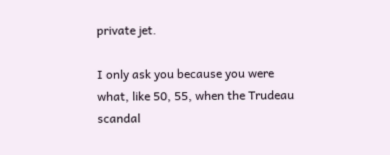private jet.

I only ask you because you were what, like 50, 55, when the Trudeau scandal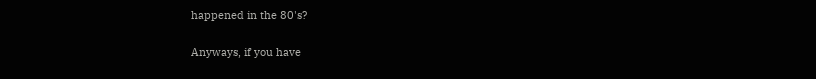happened in the 80's?

Anyways, if you have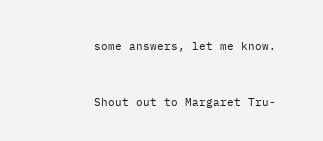some answers, let me know.


Shout out to Margaret Tru-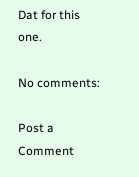Dat for this one.

No comments:

Post a Comment